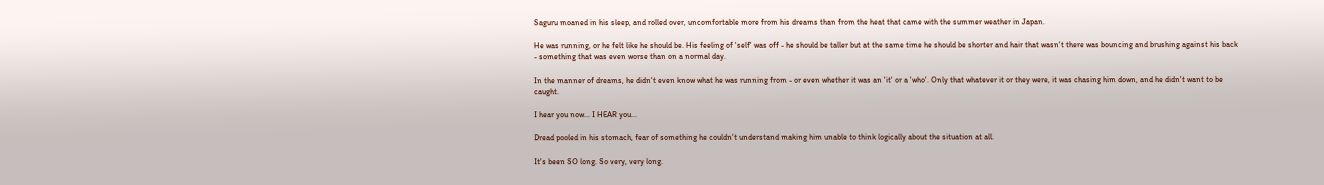Saguru moaned in his sleep, and rolled over, uncomfortable more from his dreams than from the heat that came with the summer weather in Japan.

He was running, or he felt like he should be. His feeling of 'self' was off - he should be taller but at the same time he should be shorter and hair that wasn't there was bouncing and brushing against his back - something that was even worse than on a normal day.

In the manner of dreams, he didn't even know what he was running from - or even whether it was an 'it' or a 'who'. Only that whatever it or they were, it was chasing him down, and he didn't want to be caught.

I hear you now... I HEAR you...

Dread pooled in his stomach, fear of something he couldn't understand making him unable to think logically about the situation at all.

It's been SO long. So very, very long.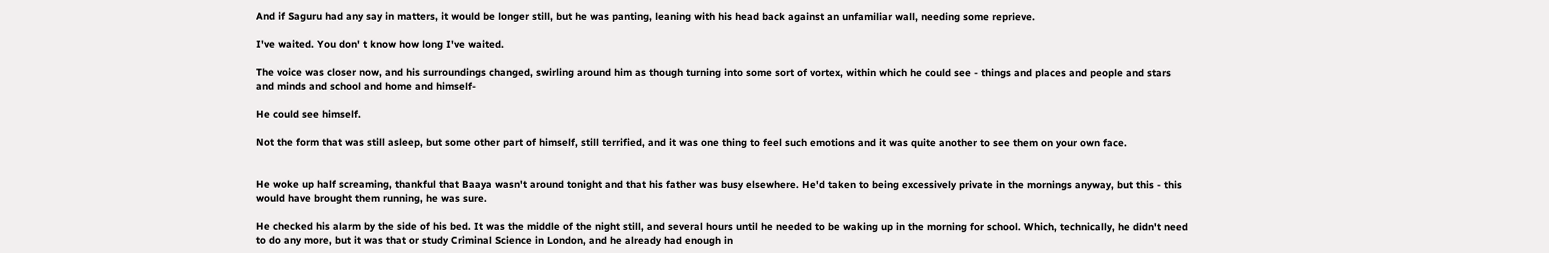And if Saguru had any say in matters, it would be longer still, but he was panting, leaning with his head back against an unfamiliar wall, needing some reprieve.

I've waited. You don' t know how long I've waited.

The voice was closer now, and his surroundings changed, swirling around him as though turning into some sort of vortex, within which he could see - things and places and people and stars and minds and school and home and himself-

He could see himself.

Not the form that was still asleep, but some other part of himself, still terrified, and it was one thing to feel such emotions and it was quite another to see them on your own face.


He woke up half screaming, thankful that Baaya wasn't around tonight and that his father was busy elsewhere. He'd taken to being excessively private in the mornings anyway, but this - this would have brought them running, he was sure.

He checked his alarm by the side of his bed. It was the middle of the night still, and several hours until he needed to be waking up in the morning for school. Which, technically, he didn't need to do any more, but it was that or study Criminal Science in London, and he already had enough in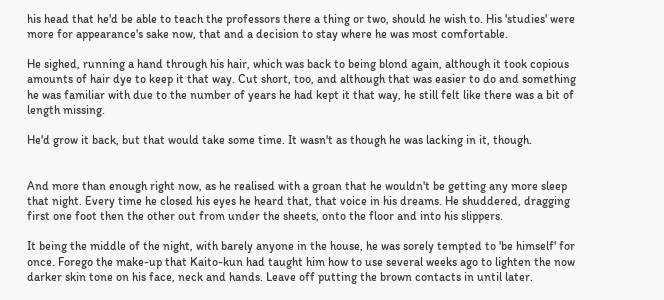his head that he'd be able to teach the professors there a thing or two, should he wish to. His 'studies' were more for appearance's sake now, that and a decision to stay where he was most comfortable.

He sighed, running a hand through his hair, which was back to being blond again, although it took copious amounts of hair dye to keep it that way. Cut short, too, and although that was easier to do and something he was familiar with due to the number of years he had kept it that way, he still felt like there was a bit of length missing.

He'd grow it back, but that would take some time. It wasn't as though he was lacking in it, though.


And more than enough right now, as he realised with a groan that he wouldn't be getting any more sleep that night. Every time he closed his eyes he heard that, that voice in his dreams. He shuddered, dragging first one foot then the other out from under the sheets, onto the floor and into his slippers.

It being the middle of the night, with barely anyone in the house, he was sorely tempted to 'be himself' for once. Forego the make-up that Kaito-kun had taught him how to use several weeks ago to lighten the now darker skin tone on his face, neck and hands. Leave off putting the brown contacts in until later.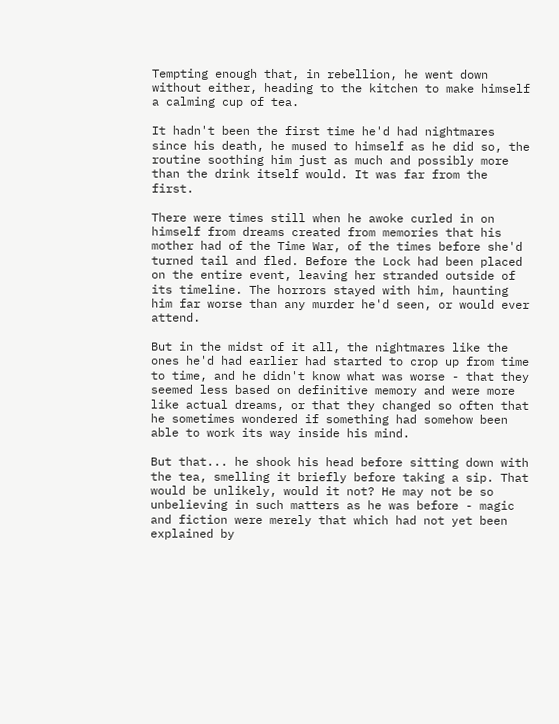Tempting enough that, in rebellion, he went down without either, heading to the kitchen to make himself a calming cup of tea.

It hadn't been the first time he'd had nightmares since his death, he mused to himself as he did so, the routine soothing him just as much and possibly more than the drink itself would. It was far from the first.

There were times still when he awoke curled in on himself from dreams created from memories that his mother had of the Time War, of the times before she'd turned tail and fled. Before the Lock had been placed on the entire event, leaving her stranded outside of its timeline. The horrors stayed with him, haunting him far worse than any murder he'd seen, or would ever attend.

But in the midst of it all, the nightmares like the ones he'd had earlier had started to crop up from time to time, and he didn't know what was worse - that they seemed less based on definitive memory and were more like actual dreams, or that they changed so often that he sometimes wondered if something had somehow been able to work its way inside his mind.

But that... he shook his head before sitting down with the tea, smelling it briefly before taking a sip. That would be unlikely, would it not? He may not be so unbelieving in such matters as he was before - magic and fiction were merely that which had not yet been explained by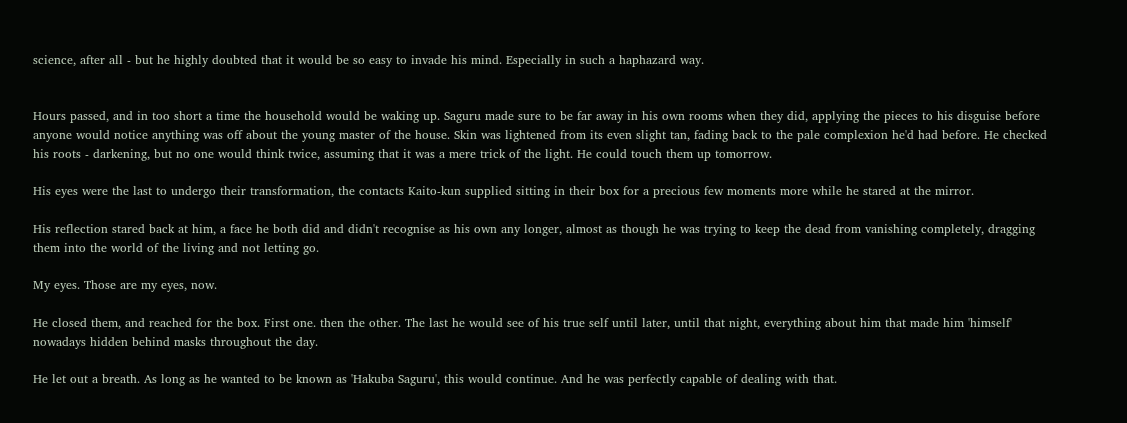science, after all - but he highly doubted that it would be so easy to invade his mind. Especially in such a haphazard way.


Hours passed, and in too short a time the household would be waking up. Saguru made sure to be far away in his own rooms when they did, applying the pieces to his disguise before anyone would notice anything was off about the young master of the house. Skin was lightened from its even slight tan, fading back to the pale complexion he'd had before. He checked his roots - darkening, but no one would think twice, assuming that it was a mere trick of the light. He could touch them up tomorrow.

His eyes were the last to undergo their transformation, the contacts Kaito-kun supplied sitting in their box for a precious few moments more while he stared at the mirror.

His reflection stared back at him, a face he both did and didn't recognise as his own any longer, almost as though he was trying to keep the dead from vanishing completely, dragging them into the world of the living and not letting go.

My eyes. Those are my eyes, now.

He closed them, and reached for the box. First one. then the other. The last he would see of his true self until later, until that night, everything about him that made him 'himself' nowadays hidden behind masks throughout the day.

He let out a breath. As long as he wanted to be known as 'Hakuba Saguru', this would continue. And he was perfectly capable of dealing with that.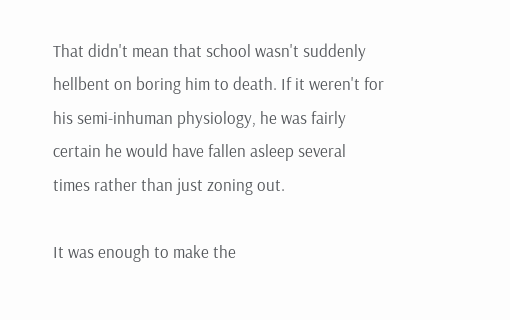That didn't mean that school wasn't suddenly hellbent on boring him to death. If it weren't for his semi-inhuman physiology, he was fairly certain he would have fallen asleep several times rather than just zoning out.

It was enough to make the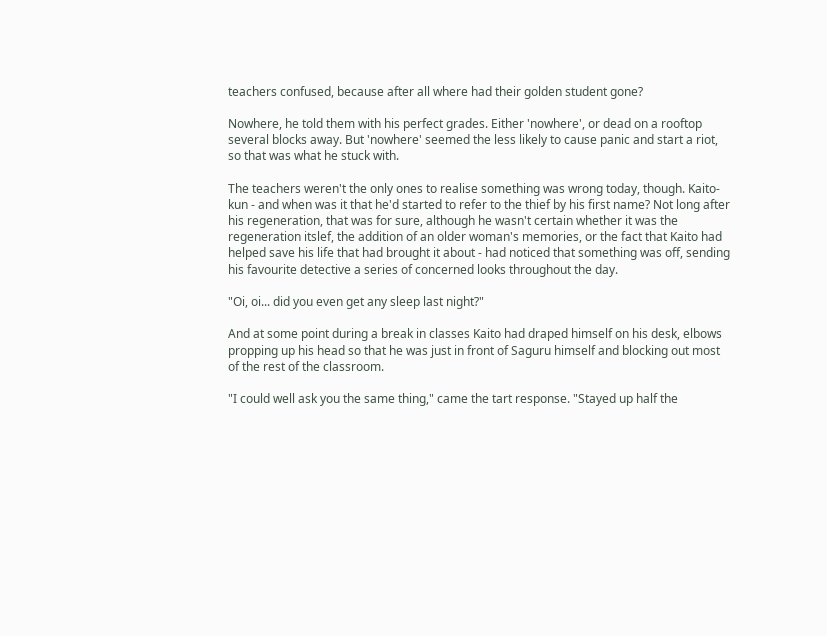teachers confused, because after all where had their golden student gone?

Nowhere, he told them with his perfect grades. Either 'nowhere', or dead on a rooftop several blocks away. But 'nowhere' seemed the less likely to cause panic and start a riot, so that was what he stuck with.

The teachers weren't the only ones to realise something was wrong today, though. Kaito-kun - and when was it that he'd started to refer to the thief by his first name? Not long after his regeneration, that was for sure, although he wasn't certain whether it was the regeneration itslef, the addition of an older woman's memories, or the fact that Kaito had helped save his life that had brought it about - had noticed that something was off, sending his favourite detective a series of concerned looks throughout the day.

"Oi, oi... did you even get any sleep last night?"

And at some point during a break in classes Kaito had draped himself on his desk, elbows propping up his head so that he was just in front of Saguru himself and blocking out most of the rest of the classroom.

"I could well ask you the same thing," came the tart response. "Stayed up half the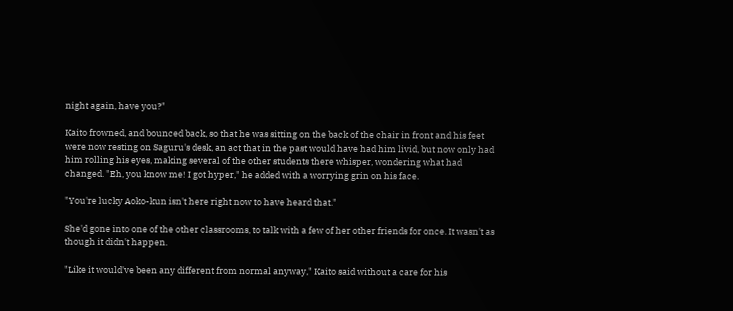night again, have you?"

Kaito frowned, and bounced back, so that he was sitting on the back of the chair in front and his feet were now resting on Saguru's desk, an act that in the past would have had him livid, but now only had him rolling his eyes, making several of the other students there whisper, wondering what had changed. "Eh, you know me! I got hyper," he added with a worrying grin on his face.

"You're lucky Aoko-kun isn't here right now to have heard that."

She'd gone into one of the other classrooms, to talk with a few of her other friends for once. It wasn't as though it didn't happen.

"Like it would've been any different from normal anyway," Kaito said without a care for his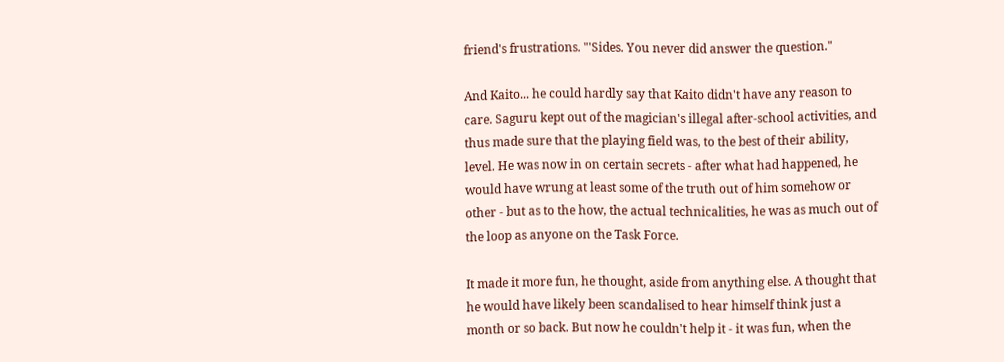friend's frustrations. "'Sides. You never did answer the question."

And Kaito... he could hardly say that Kaito didn't have any reason to care. Saguru kept out of the magician's illegal after-school activities, and thus made sure that the playing field was, to the best of their ability, level. He was now in on certain secrets - after what had happened, he would have wrung at least some of the truth out of him somehow or other - but as to the how, the actual technicalities, he was as much out of the loop as anyone on the Task Force.

It made it more fun, he thought, aside from anything else. A thought that he would have likely been scandalised to hear himself think just a month or so back. But now he couldn't help it - it was fun, when the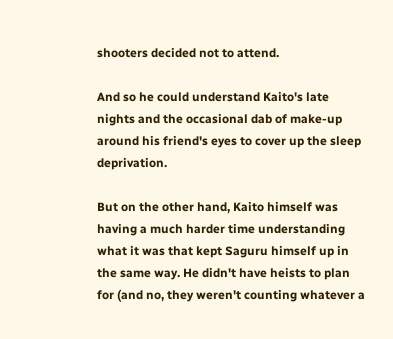shooters decided not to attend.

And so he could understand Kaito's late nights and the occasional dab of make-up around his friend's eyes to cover up the sleep deprivation.

But on the other hand, Kaito himself was having a much harder time understanding what it was that kept Saguru himself up in the same way. He didn't have heists to plan for (and no, they weren't counting whatever a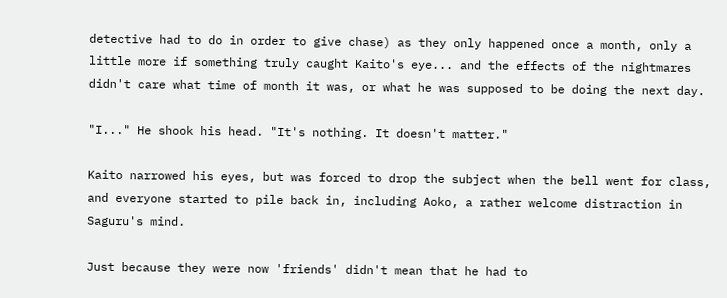detective had to do in order to give chase) as they only happened once a month, only a little more if something truly caught Kaito's eye... and the effects of the nightmares didn't care what time of month it was, or what he was supposed to be doing the next day.

"I..." He shook his head. "It's nothing. It doesn't matter."

Kaito narrowed his eyes, but was forced to drop the subject when the bell went for class, and everyone started to pile back in, including Aoko, a rather welcome distraction in Saguru's mind.

Just because they were now 'friends' didn't mean that he had to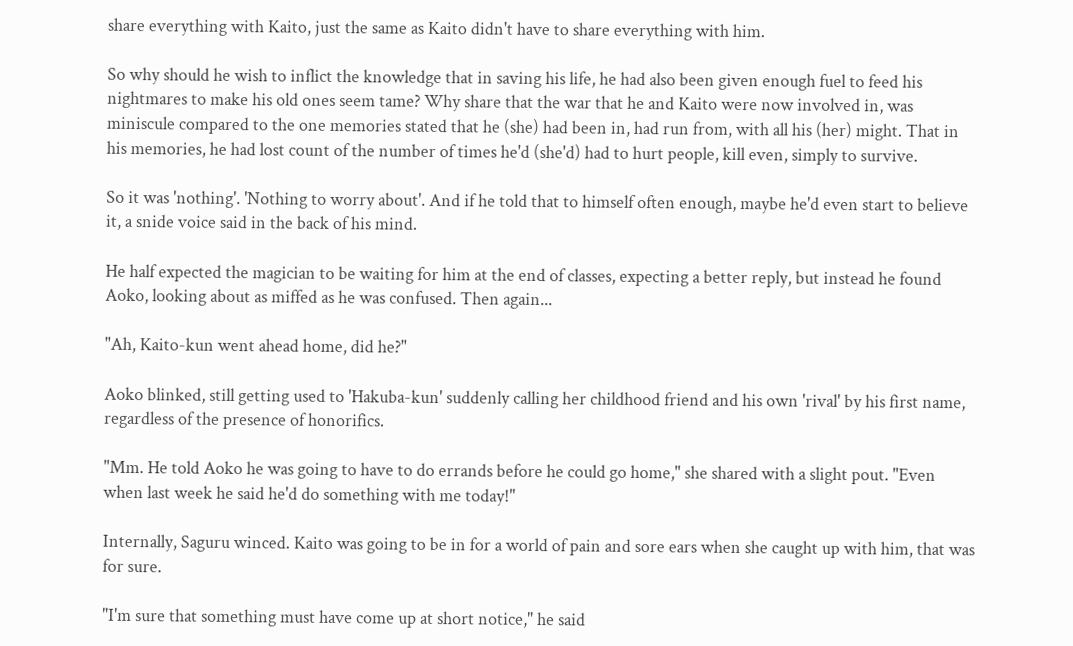share everything with Kaito, just the same as Kaito didn't have to share everything with him.

So why should he wish to inflict the knowledge that in saving his life, he had also been given enough fuel to feed his nightmares to make his old ones seem tame? Why share that the war that he and Kaito were now involved in, was miniscule compared to the one memories stated that he (she) had been in, had run from, with all his (her) might. That in his memories, he had lost count of the number of times he'd (she'd) had to hurt people, kill even, simply to survive.

So it was 'nothing'. 'Nothing to worry about'. And if he told that to himself often enough, maybe he'd even start to believe it, a snide voice said in the back of his mind.

He half expected the magician to be waiting for him at the end of classes, expecting a better reply, but instead he found Aoko, looking about as miffed as he was confused. Then again...

"Ah, Kaito-kun went ahead home, did he?"

Aoko blinked, still getting used to 'Hakuba-kun' suddenly calling her childhood friend and his own 'rival' by his first name, regardless of the presence of honorifics.

"Mm. He told Aoko he was going to have to do errands before he could go home," she shared with a slight pout. "Even when last week he said he'd do something with me today!"

Internally, Saguru winced. Kaito was going to be in for a world of pain and sore ears when she caught up with him, that was for sure.

"I'm sure that something must have come up at short notice," he said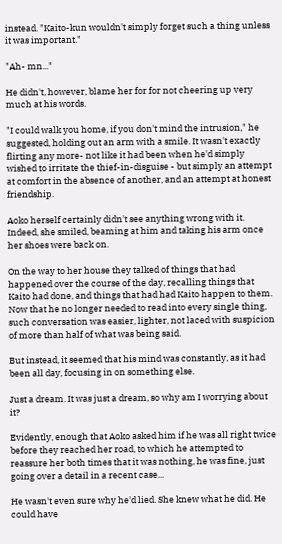instead. "Kaito-kun wouldn't simply forget such a thing unless it was important."

"Ah- mn..."

He didn't, however, blame her for for not cheering up very much at his words.

"I could walk you home, if you don't mind the intrusion," he suggested, holding out an arm with a smile. It wasn't exactly flirting any more- not like it had been when he'd simply wished to irritate the thief-in-disguise - but simply an attempt at comfort in the absence of another, and an attempt at honest friendship.

Aoko herself certainly didn't see anything wrong with it. Indeed, she smiled, beaming at him and taking his arm once her shoes were back on.

On the way to her house they talked of things that had happened over the course of the day, recalling things that Kaito had done, and things that had had Kaito happen to them. Now that he no longer needed to read into every single thing, such conversation was easier, lighter, not laced with suspicion of more than half of what was being said.

But instead, it seemed that his mind was constantly, as it had been all day, focusing in on something else.

Just a dream. It was just a dream, so why am I worrying about it?

Evidently, enough that Aoko asked him if he was all right twice before they reached her road, to which he attempted to reassure her both times that it was nothing, he was fine, just going over a detail in a recent case...

He wasn't even sure why he'd lied. She knew what he did. He could have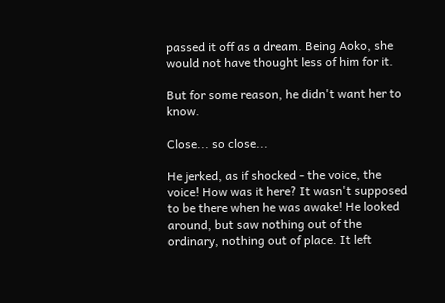passed it off as a dream. Being Aoko, she would not have thought less of him for it.

But for some reason, he didn't want her to know.

Close... so close...

He jerked, as if shocked - the voice, the voice! How was it here? It wasn't supposed to be there when he was awake! He looked around, but saw nothing out of the ordinary, nothing out of place. It left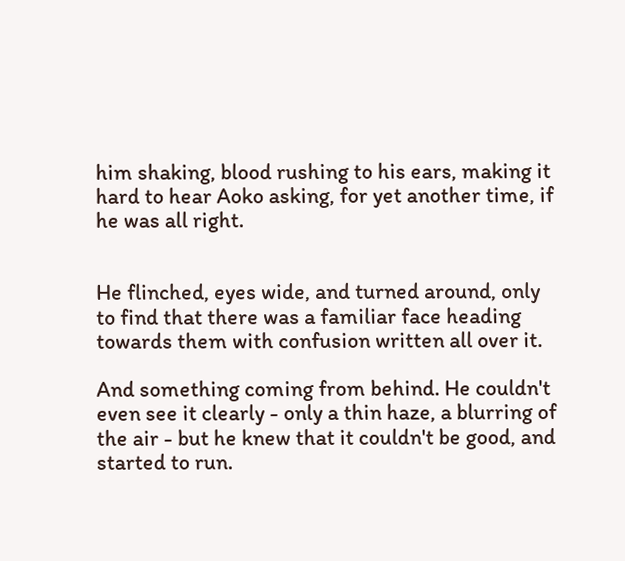him shaking, blood rushing to his ears, making it hard to hear Aoko asking, for yet another time, if he was all right.


He flinched, eyes wide, and turned around, only to find that there was a familiar face heading towards them with confusion written all over it.

And something coming from behind. He couldn't even see it clearly - only a thin haze, a blurring of the air - but he knew that it couldn't be good, and started to run.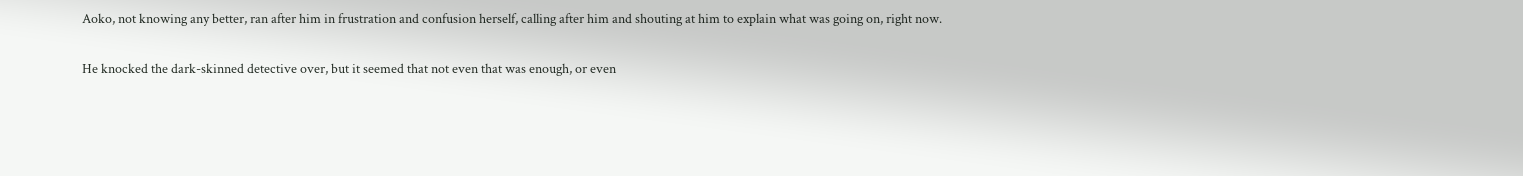Aoko, not knowing any better, ran after him in frustration and confusion herself, calling after him and shouting at him to explain what was going on, right now.

He knocked the dark-skinned detective over, but it seemed that not even that was enough, or even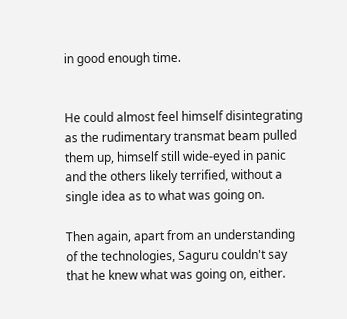in good enough time.


He could almost feel himself disintegrating as the rudimentary transmat beam pulled them up, himself still wide-eyed in panic and the others likely terrified, without a single idea as to what was going on.

Then again, apart from an understanding of the technologies, Saguru couldn't say that he knew what was going on, either.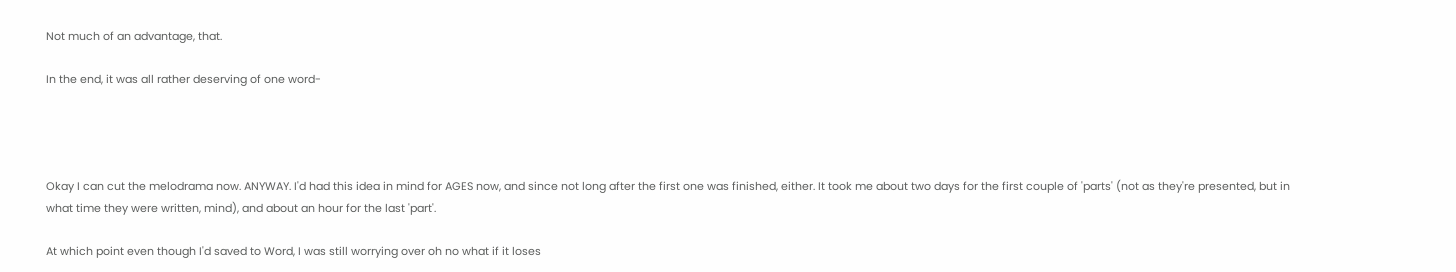Not much of an advantage, that.

In the end, it was all rather deserving of one word-




Okay I can cut the melodrama now. ANYWAY. I'd had this idea in mind for AGES now, and since not long after the first one was finished, either. It took me about two days for the first couple of 'parts' (not as they're presented, but in what time they were written, mind), and about an hour for the last 'part'.

At which point even though I'd saved to Word, I was still worrying over oh no what if it loses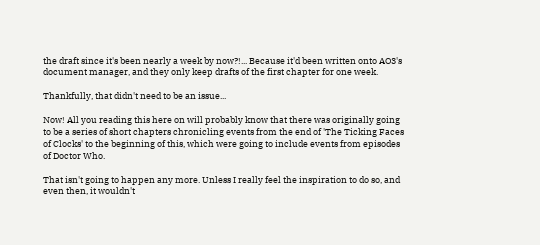the draft since it's been nearly a week by now?!... Because it'd been written onto AO3's document manager, and they only keep drafts of the first chapter for one week.

Thankfully, that didn't need to be an issue...

Now! All you reading this here on will probably know that there was originally going to be a series of short chapters chronicling events from the end of 'The Ticking Faces of Clocks' to the beginning of this, which were going to include events from episodes of Doctor Who.

That isn't going to happen any more. Unless I really feel the inspiration to do so, and even then, it wouldn't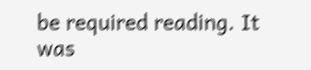be required reading. It was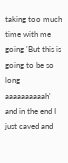taking too much time with me going 'But this is going to be so long aaaaaaaaaah' and in the end I just caved and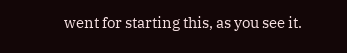went for starting this, as you see it.